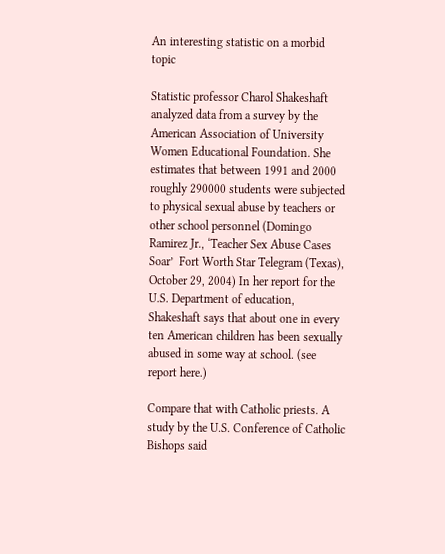An interesting statistic on a morbid topic

Statistic professor Charol Shakeshaft analyzed data from a survey by the American Association of University Women Educational Foundation. She estimates that between 1991 and 2000 roughly 290000 students were subjected to physical sexual abuse by teachers or other school personnel (Domingo Ramirez Jr., ‘Teacher Sex Abuse Cases Soar’  Fort Worth Star Telegram (Texas), October 29, 2004) In her report for the U.S. Department of education, Shakeshaft says that about one in every ten American children has been sexually abused in some way at school. (see report here.)

Compare that with Catholic priests. A study by the U.S. Conference of Catholic Bishops said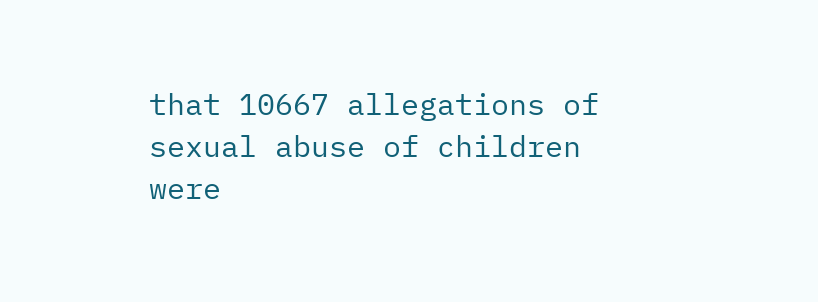that 10667 allegations of sexual abuse of children were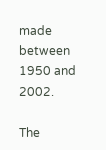made between 1950 and 2002.

The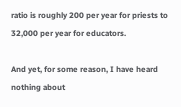ratio is roughly 200 per year for priests to 32,000 per year for educators.

And yet, for some reason, I have heard nothing about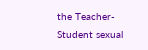the Teacher-Student sexual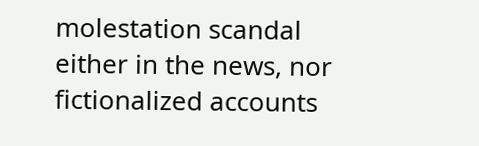molestation scandal either in the news, nor fictionalized accounts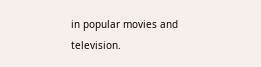in popular movies and television.